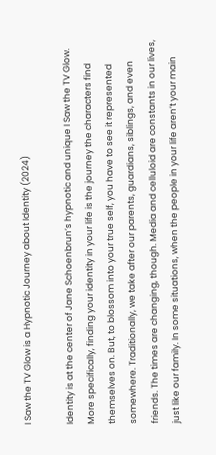I Saw the TV Glow is a Hypnotic Journey about Identity (2024)

Identity is at the center of Jane Schoenbrun’s hypnotic and unique I Saw the TV Glow. More specifically, finding your identity in your life is the journey the characters find themselves on. But, to blossom into your true self, you have to see it represented somewhere. Traditionally, we take after our parents, guardians, siblings, and even friends. The times are changing, though. Media and celluloid are constants in our lives, just like our family. In some situations, when the people in your life aren’t your main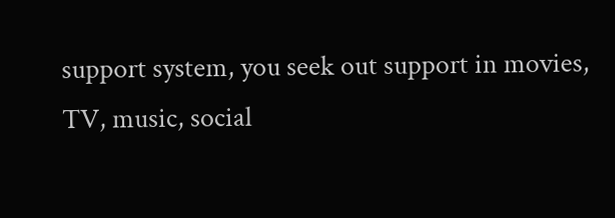support system, you seek out support in movies, TV, music, social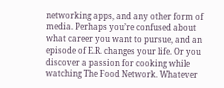networking apps, and any other form of media. Perhaps you’re confused about what career you want to pursue, and an episode of E.R. changes your life. Or you discover a passion for cooking while watching The Food Network. Whatever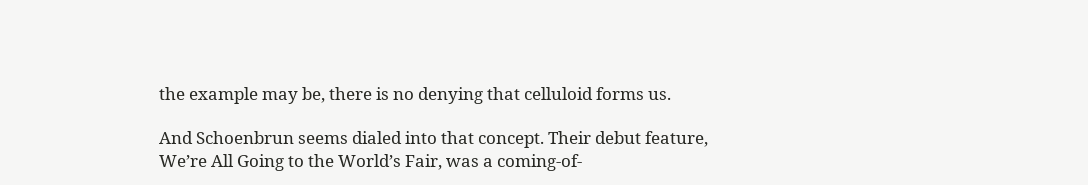the example may be, there is no denying that celluloid forms us.

And Schoenbrun seems dialed into that concept. Their debut feature, We’re All Going to the World’s Fair, was a coming-of-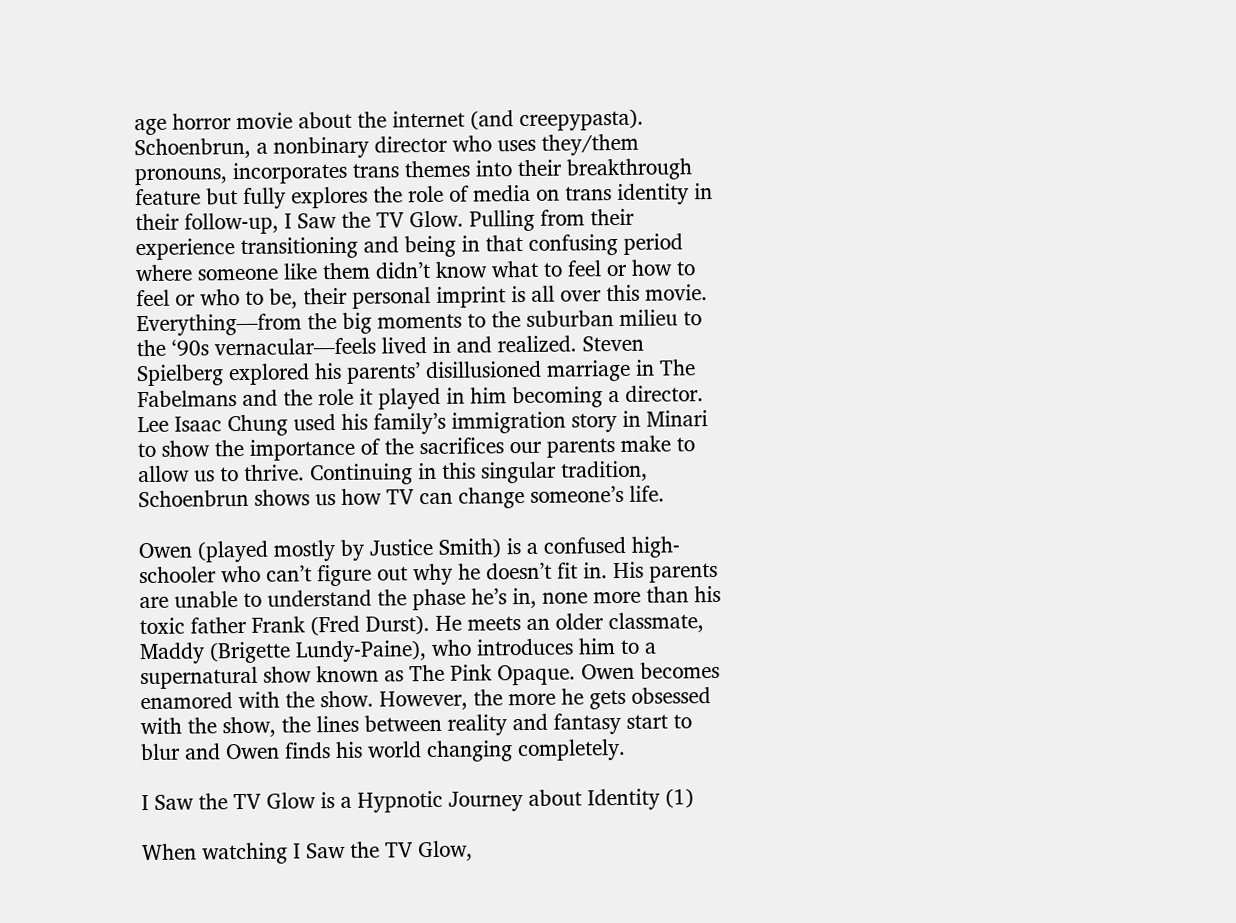age horror movie about the internet (and creepypasta). Schoenbrun, a nonbinary director who uses they/them pronouns, incorporates trans themes into their breakthrough feature but fully explores the role of media on trans identity in their follow-up, I Saw the TV Glow. Pulling from their experience transitioning and being in that confusing period where someone like them didn’t know what to feel or how to feel or who to be, their personal imprint is all over this movie. Everything—from the big moments to the suburban milieu to the ‘90s vernacular—feels lived in and realized. Steven Spielberg explored his parents’ disillusioned marriage in The Fabelmans and the role it played in him becoming a director. Lee Isaac Chung used his family’s immigration story in Minari to show the importance of the sacrifices our parents make to allow us to thrive. Continuing in this singular tradition, Schoenbrun shows us how TV can change someone’s life.

Owen (played mostly by Justice Smith) is a confused high-schooler who can’t figure out why he doesn’t fit in. His parents are unable to understand the phase he’s in, none more than his toxic father Frank (Fred Durst). He meets an older classmate, Maddy (Brigette Lundy-Paine), who introduces him to a supernatural show known as The Pink Opaque. Owen becomes enamored with the show. However, the more he gets obsessed with the show, the lines between reality and fantasy start to blur and Owen finds his world changing completely.

I Saw the TV Glow is a Hypnotic Journey about Identity (1)

When watching I Saw the TV Glow,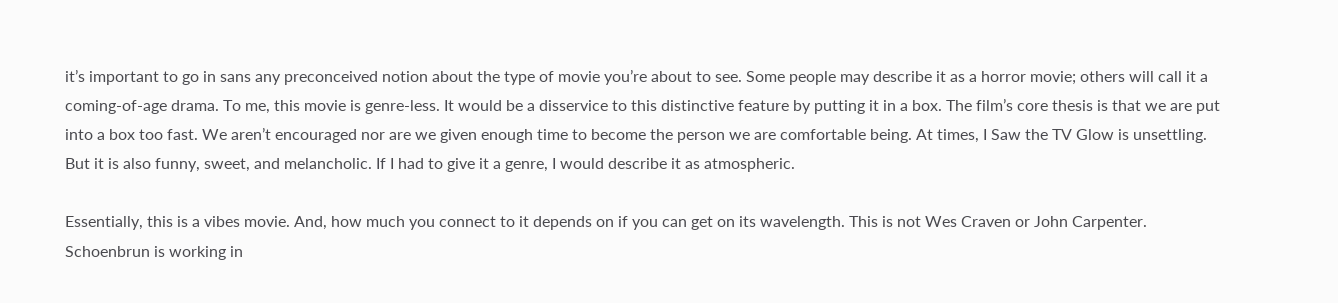it’s important to go in sans any preconceived notion about the type of movie you’re about to see. Some people may describe it as a horror movie; others will call it a coming-of-age drama. To me, this movie is genre-less. It would be a disservice to this distinctive feature by putting it in a box. The film’s core thesis is that we are put into a box too fast. We aren’t encouraged nor are we given enough time to become the person we are comfortable being. At times, I Saw the TV Glow is unsettling. But it is also funny, sweet, and melancholic. If I had to give it a genre, I would describe it as atmospheric.

Essentially, this is a vibes movie. And, how much you connect to it depends on if you can get on its wavelength. This is not Wes Craven or John Carpenter. Schoenbrun is working in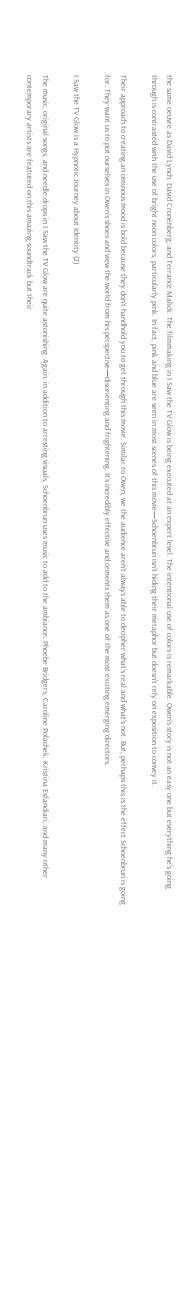the same oeuvre as David Lynch, David Cronenberg, and Terrance Malick. The filmmaking in I Saw the TV Glow is being executed at an expert level. The intentional use of colors is remarkable. Owen’s story is not an easy one but everything he’s going through is contrasted with the use of bright neon colors, particularly pink. In fact, pink and blue are seen in most scenes of this movie—Schoenbrun isn’t hiding their metaphor but doesn’t rely on exposition to convey it.

Their approach to creating an ominous mood is bold because they don’t handhold you to get through this movie. Similar to Owen, we the audience aren’t always able to decipher what’s real and what’s not. But, perhaps this is the effect Schoenbrun is going for. They want us to put ourselves in Owen’s shoes and view the world from his perspective—disorienting and frightening. It’s incredibly effective and cements them as one of the most exciting emerging directors.

I Saw the TV Glow is a Hypnotic Journey about Identity (2)

The music, original songs, and needle drops in I Saw the TV Glow are quite astonishing. Again, in addition to arresting visuals, Schoenbrun uses music to add to the ambiance. Phoebe Bridgers, Caroline Polachek, Kristina Esfandiari, and many other contemporary artists are featured on this amazing soundtrack but their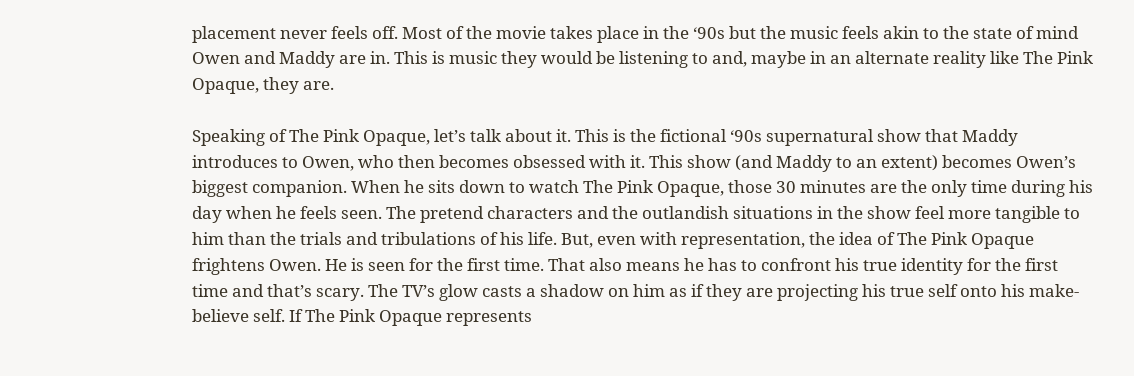placement never feels off. Most of the movie takes place in the ‘90s but the music feels akin to the state of mind Owen and Maddy are in. This is music they would be listening to and, maybe in an alternate reality like The Pink Opaque, they are.

Speaking of The Pink Opaque, let’s talk about it. This is the fictional ‘90s supernatural show that Maddy introduces to Owen, who then becomes obsessed with it. This show (and Maddy to an extent) becomes Owen’s biggest companion. When he sits down to watch The Pink Opaque, those 30 minutes are the only time during his day when he feels seen. The pretend characters and the outlandish situations in the show feel more tangible to him than the trials and tribulations of his life. But, even with representation, the idea of The Pink Opaque frightens Owen. He is seen for the first time. That also means he has to confront his true identity for the first time and that’s scary. The TV’s glow casts a shadow on him as if they are projecting his true self onto his make-believe self. If The Pink Opaque represents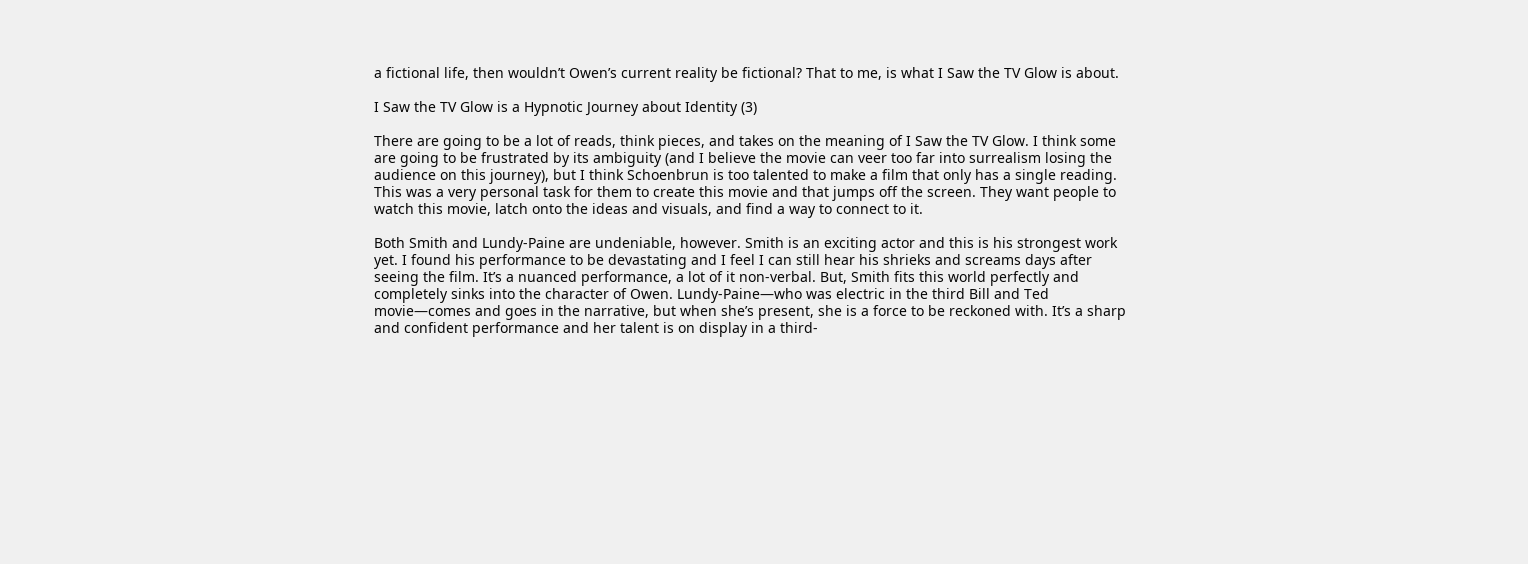a fictional life, then wouldn’t Owen’s current reality be fictional? That to me, is what I Saw the TV Glow is about.

I Saw the TV Glow is a Hypnotic Journey about Identity (3)

There are going to be a lot of reads, think pieces, and takes on the meaning of I Saw the TV Glow. I think some are going to be frustrated by its ambiguity (and I believe the movie can veer too far into surrealism losing the audience on this journey), but I think Schoenbrun is too talented to make a film that only has a single reading. This was a very personal task for them to create this movie and that jumps off the screen. They want people to watch this movie, latch onto the ideas and visuals, and find a way to connect to it.

Both Smith and Lundy-Paine are undeniable, however. Smith is an exciting actor and this is his strongest work yet. I found his performance to be devastating and I feel I can still hear his shrieks and screams days after seeing the film. It’s a nuanced performance, a lot of it non-verbal. But, Smith fits this world perfectly and completely sinks into the character of Owen. Lundy-Paine—who was electric in the third Bill and Ted movie—comes and goes in the narrative, but when she’s present, she is a force to be reckoned with. It’s a sharp and confident performance and her talent is on display in a third-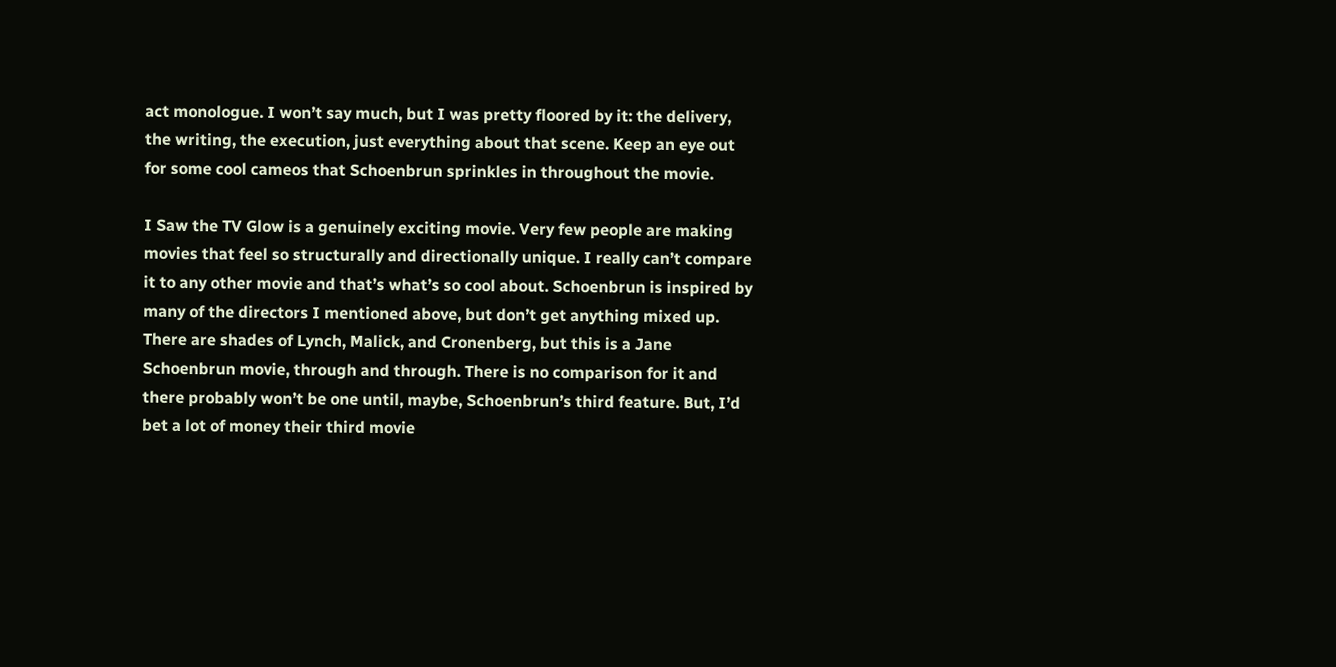act monologue. I won’t say much, but I was pretty floored by it: the delivery, the writing, the execution, just everything about that scene. Keep an eye out for some cool cameos that Schoenbrun sprinkles in throughout the movie.

I Saw the TV Glow is a genuinely exciting movie. Very few people are making movies that feel so structurally and directionally unique. I really can’t compare it to any other movie and that’s what’s so cool about. Schoenbrun is inspired by many of the directors I mentioned above, but don’t get anything mixed up. There are shades of Lynch, Malick, and Cronenberg, but this is a Jane Schoenbrun movie, through and through. There is no comparison for it and there probably won’t be one until, maybe, Schoenbrun’s third feature. But, I’d bet a lot of money their third movie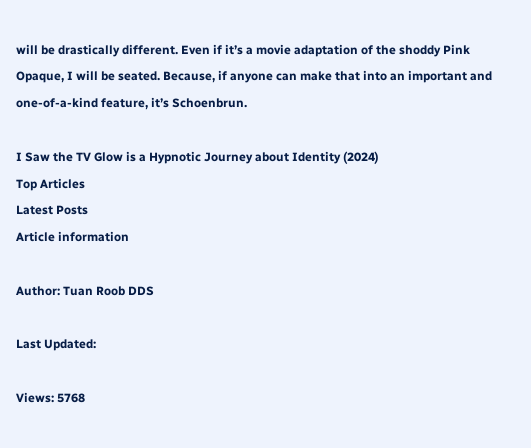will be drastically different. Even if it’s a movie adaptation of the shoddy Pink Opaque, I will be seated. Because, if anyone can make that into an important and one-of-a-kind feature, it’s Schoenbrun.

I Saw the TV Glow is a Hypnotic Journey about Identity (2024)
Top Articles
Latest Posts
Article information

Author: Tuan Roob DDS

Last Updated:

Views: 5768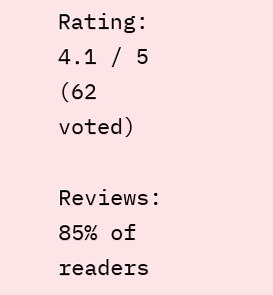Rating: 4.1 / 5 (62 voted)

Reviews: 85% of readers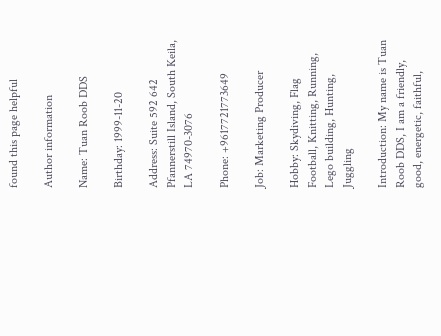found this page helpful

Author information

Name: Tuan Roob DDS

Birthday: 1999-11-20

Address: Suite 592 642 Pfannerstill Island, South Keila, LA 74970-3076

Phone: +9617721773649

Job: Marketing Producer

Hobby: Skydiving, Flag Football, Knitting, Running, Lego building, Hunting, Juggling

Introduction: My name is Tuan Roob DDS, I am a friendly, good, energetic, faithful,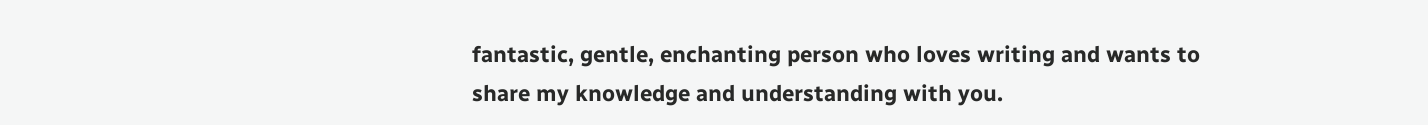fantastic, gentle, enchanting person who loves writing and wants to share my knowledge and understanding with you.